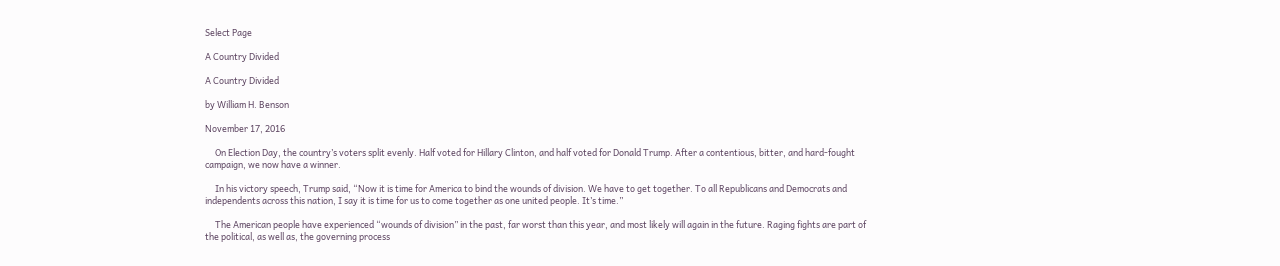Select Page

A Country Divided

A Country Divided

by William H. Benson

November 17, 2016

     On Election Day, the country’s voters split evenly. Half voted for Hillary Clinton, and half voted for Donald Trump. After a contentious, bitter, and hard-fought campaign, we now have a winner.

     In his victory speech, Trump said, “Now it is time for America to bind the wounds of division. We have to get together. To all Republicans and Democrats and independents across this nation, I say it is time for us to come together as one united people. It’s time.”

     The American people have experienced “wounds of division” in the past, far worst than this year, and most likely will again in the future. Raging fights are part of the political, as well as, the governing process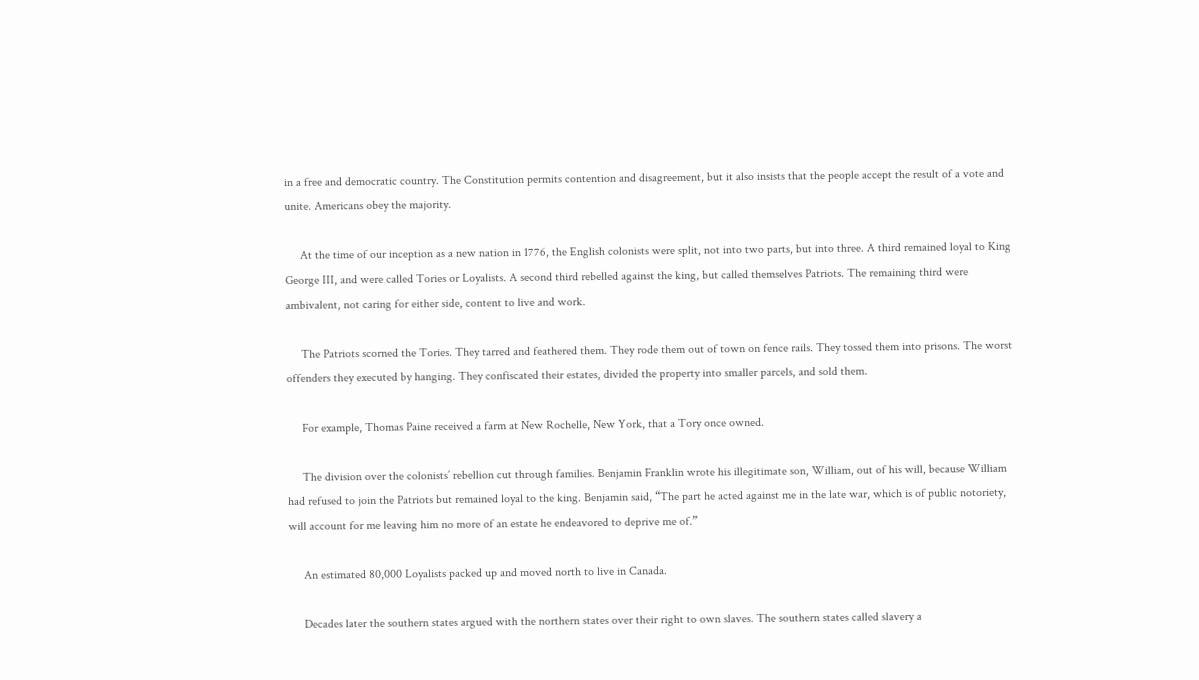in a free and democratic country. The Constitution permits contention and disagreement, but it also insists that the people accept the result of a vote and unite. Americans obey the majority.

     At the time of our inception as a new nation in 1776, the English colonists were split, not into two parts, but into three. A third remained loyal to King George III, and were called Tories or Loyalists. A second third rebelled against the king, but called themselves Patriots. The remaining third were ambivalent, not caring for either side, content to live and work.

     The Patriots scorned the Tories. They tarred and feathered them. They rode them out of town on fence rails. They tossed them into prisons. The worst offenders they executed by hanging. They confiscated their estates, divided the property into smaller parcels, and sold them.

     For example, Thomas Paine received a farm at New Rochelle, New York, that a Tory once owned.

     The division over the colonists’ rebellion cut through families. Benjamin Franklin wrote his illegitimate son, William, out of his will, because William had refused to join the Patriots but remained loyal to the king. Benjamin said, “The part he acted against me in the late war, which is of public notoriety, will account for me leaving him no more of an estate he endeavored to deprive me of.”

     An estimated 80,000 Loyalists packed up and moved north to live in Canada.

     Decades later the southern states argued with the northern states over their right to own slaves. The southern states called slavery a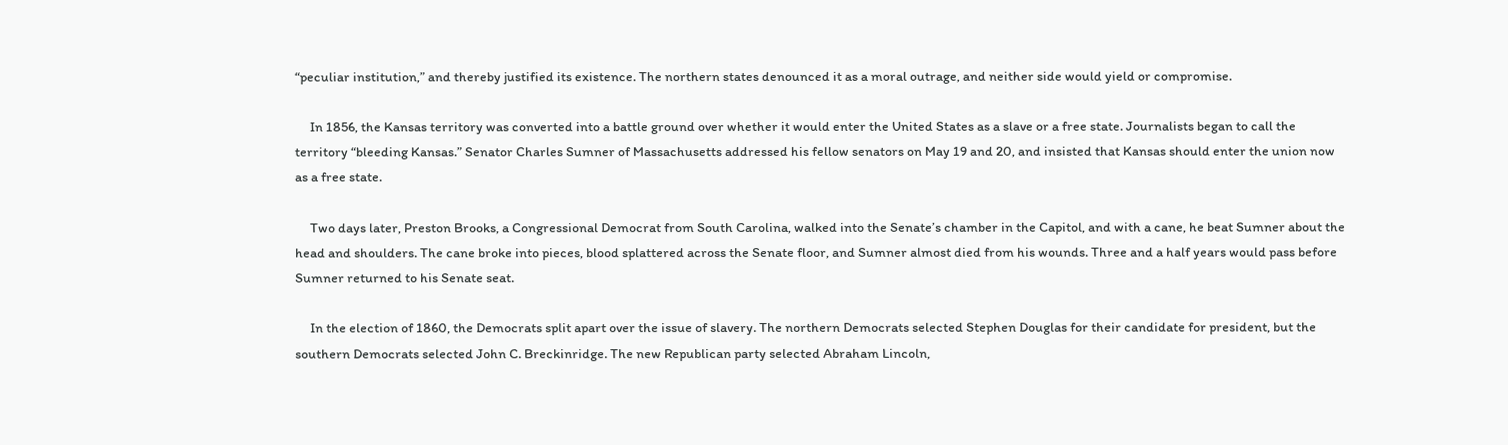“peculiar institution,” and thereby justified its existence. The northern states denounced it as a moral outrage, and neither side would yield or compromise.

     In 1856, the Kansas territory was converted into a battle ground over whether it would enter the United States as a slave or a free state. Journalists began to call the territory “bleeding Kansas.” Senator Charles Sumner of Massachusetts addressed his fellow senators on May 19 and 20, and insisted that Kansas should enter the union now as a free state.

     Two days later, Preston Brooks, a Congressional Democrat from South Carolina, walked into the Senate’s chamber in the Capitol, and with a cane, he beat Sumner about the head and shoulders. The cane broke into pieces, blood splattered across the Senate floor, and Sumner almost died from his wounds. Three and a half years would pass before Sumner returned to his Senate seat.

     In the election of 1860, the Democrats split apart over the issue of slavery. The northern Democrats selected Stephen Douglas for their candidate for president, but the southern Democrats selected John C. Breckinridge. The new Republican party selected Abraham Lincoln,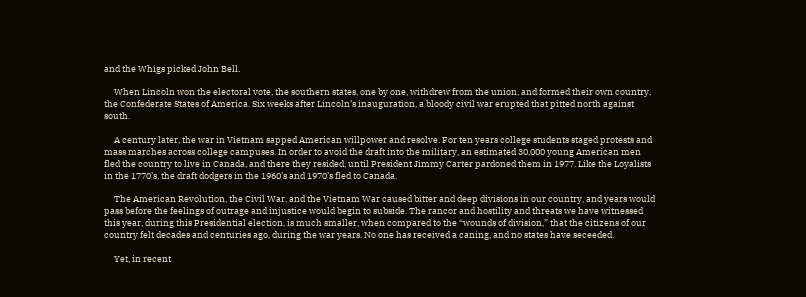and the Whigs picked John Bell.

     When Lincoln won the electoral vote, the southern states, one by one, withdrew from the union, and formed their own country, the Confederate States of America. Six weeks after Lincoln’s inauguration, a bloody civil war erupted that pitted north against south.

     A century later, the war in Vietnam sapped American willpower and resolve. For ten years college students staged protests and mass marches across college campuses. In order to avoid the draft into the military, an estimated 30,000 young American men fled the country to live in Canada, and there they resided, until President Jimmy Carter pardoned them in 1977. Like the Loyalists in the 1770’s, the draft dodgers in the 1960’s and 1970’s fled to Canada.

     The American Revolution, the Civil War, and the Vietnam War caused bitter and deep divisions in our country, and years would pass before the feelings of outrage and injustice would begin to subside. The rancor and hostility and threats we have witnessed this year, during this Presidential election, is much smaller, when compared to the “wounds of division,” that the citizens of our country felt decades and centuries ago, during the war years. No one has received a caning, and no states have seceeded.

     Yet, in recent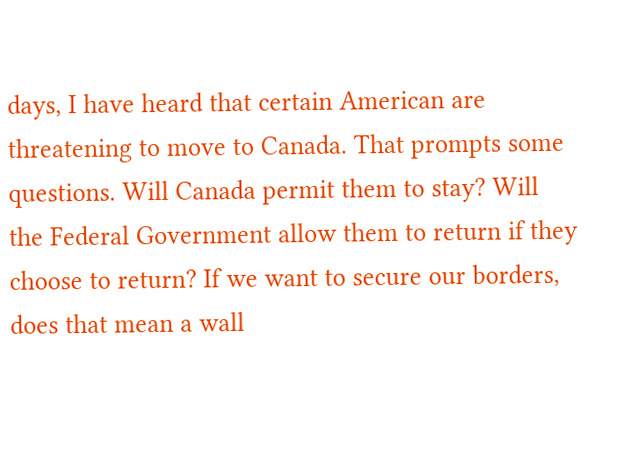days, I have heard that certain American are threatening to move to Canada. That prompts some questions. Will Canada permit them to stay? Will the Federal Government allow them to return if they choose to return? If we want to secure our borders, does that mean a wall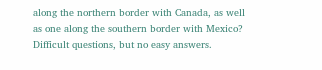along the northern border with Canada, as well as one along the southern border with Mexico? Difficult questions, but no easy answers.